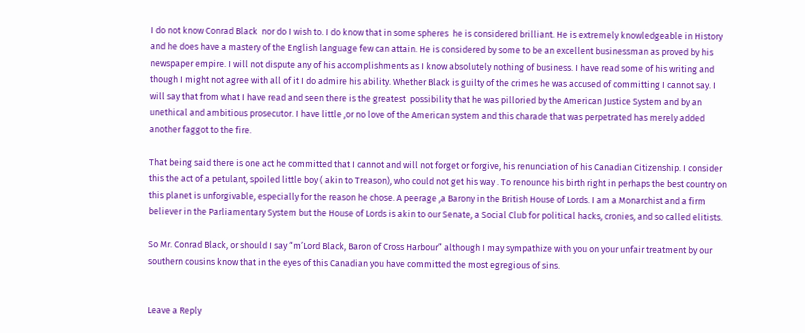I do not know Conrad Black  nor do I wish to. I do know that in some spheres  he is considered brilliant. He is extremely knowledgeable in History and he does have a mastery of the English language few can attain. He is considered by some to be an excellent businessman as proved by his newspaper empire. I will not dispute any of his accomplishments as I know absolutely nothing of business. I have read some of his writing and  though I might not agree with all of it I do admire his ability. Whether Black is guilty of the crimes he was accused of committing I cannot say. I will say that from what I have read and seen there is the greatest  possibility that he was pilloried by the American Justice System and by an unethical and ambitious prosecutor. I have little ,or no love of the American system and this charade that was perpetrated has merely added another faggot to the fire.

That being said there is one act he committed that I cannot and will not forget or forgive, his renunciation of his Canadian Citizenship. I consider this the act of a petulant, spoiled little boy ( akin to Treason), who could not get his way . To renounce his birth right in perhaps the best country on this planet is unforgivable, especially for the reason he chose. A peerage ,a Barony in the British House of Lords. I am a Monarchist and a firm believer in the Parliamentary System but the House of Lords is akin to our Senate, a Social Club for political hacks, cronies, and so called elitists.

So Mr. Conrad Black, or should I say “m’Lord Black, Baron of Cross Harbour” although I may sympathize with you on your unfair treatment by our southern cousins know that in the eyes of this Canadian you have committed the most egregious of sins.


Leave a Reply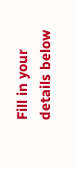Fill in your details below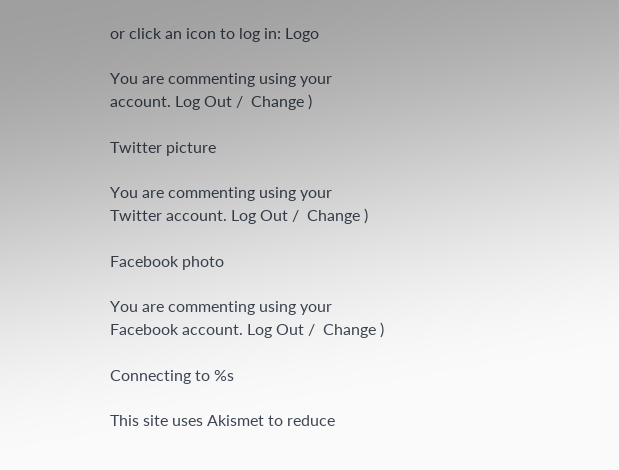or click an icon to log in: Logo

You are commenting using your account. Log Out /  Change )

Twitter picture

You are commenting using your Twitter account. Log Out /  Change )

Facebook photo

You are commenting using your Facebook account. Log Out /  Change )

Connecting to %s

This site uses Akismet to reduce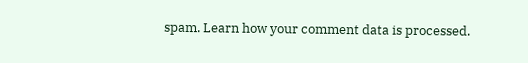spam. Learn how your comment data is processed.